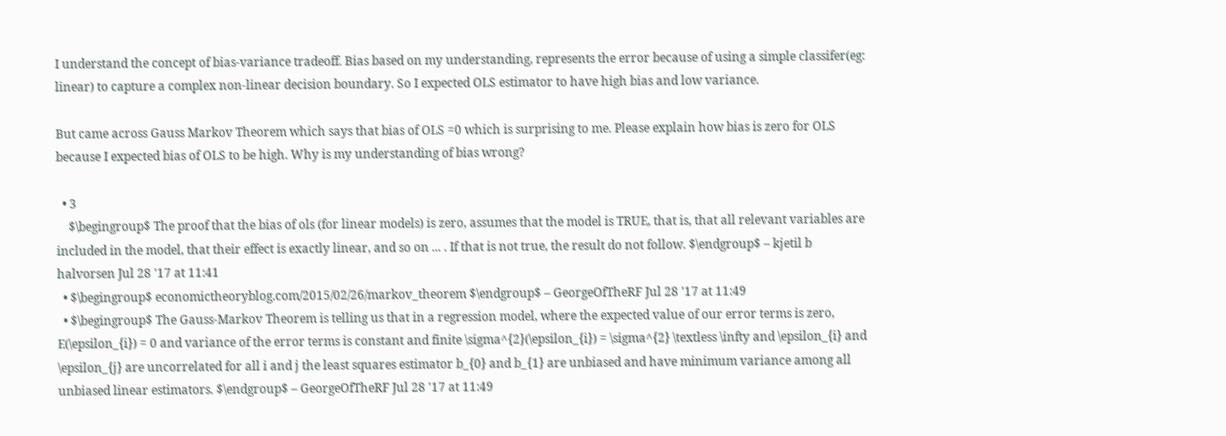I understand the concept of bias-variance tradeoff. Bias based on my understanding, represents the error because of using a simple classifer(eg: linear) to capture a complex non-linear decision boundary. So I expected OLS estimator to have high bias and low variance.

But came across Gauss Markov Theorem which says that bias of OLS =0 which is surprising to me. Please explain how bias is zero for OLS because I expected bias of OLS to be high. Why is my understanding of bias wrong?

  • 3
    $\begingroup$ The proof that the bias of ols (for linear models) is zero, assumes that the model is TRUE, that is, that all relevant variables are included in the model, that their effect is exactly linear, and so on ... . If that is not true, the result do not follow. $\endgroup$ – kjetil b halvorsen Jul 28 '17 at 11:41
  • $\begingroup$ economictheoryblog.com/2015/02/26/markov_theorem $\endgroup$ – GeorgeOfTheRF Jul 28 '17 at 11:49
  • $\begingroup$ The Gauss-Markov Theorem is telling us that in a regression model, where the expected value of our error terms is zero, E(\epsilon_{i}) = 0 and variance of the error terms is constant and finite \sigma^{2}(\epsilon_{i}) = \sigma^{2} \textless \infty and \epsilon_{i} and \epsilon_{j} are uncorrelated for all i and j the least squares estimator b_{0} and b_{1} are unbiased and have minimum variance among all unbiased linear estimators. $\endgroup$ – GeorgeOfTheRF Jul 28 '17 at 11:49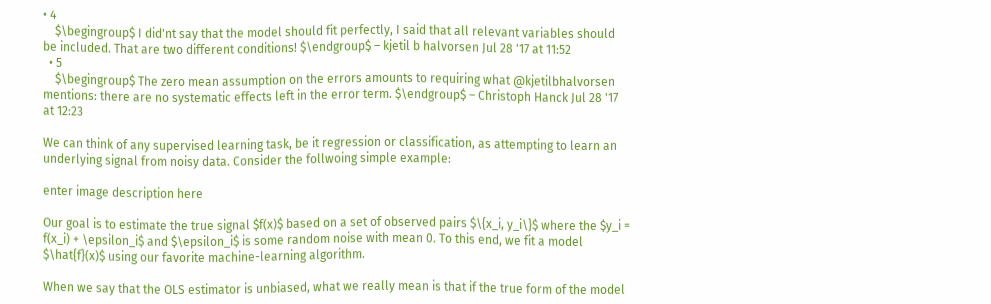• 4
    $\begingroup$ I did'nt say that the model should fit perfectly, I said that all relevant variables should be included. That are two different conditions! $\endgroup$ – kjetil b halvorsen Jul 28 '17 at 11:52
  • 5
    $\begingroup$ The zero mean assumption on the errors amounts to requiring what @kjetilbhalvorsen mentions: there are no systematic effects left in the error term. $\endgroup$ – Christoph Hanck Jul 28 '17 at 12:23

We can think of any supervised learning task, be it regression or classification, as attempting to learn an underlying signal from noisy data. Consider the follwoing simple example:

enter image description here

Our goal is to estimate the true signal $f(x)$ based on a set of observed pairs $\{x_i, y_i\}$ where the $y_i = f(x_i) + \epsilon_i$ and $\epsilon_i$ is some random noise with mean 0. To this end, we fit a model $\hat{f}(x)$ using our favorite machine-learning algorithm.

When we say that the OLS estimator is unbiased, what we really mean is that if the true form of the model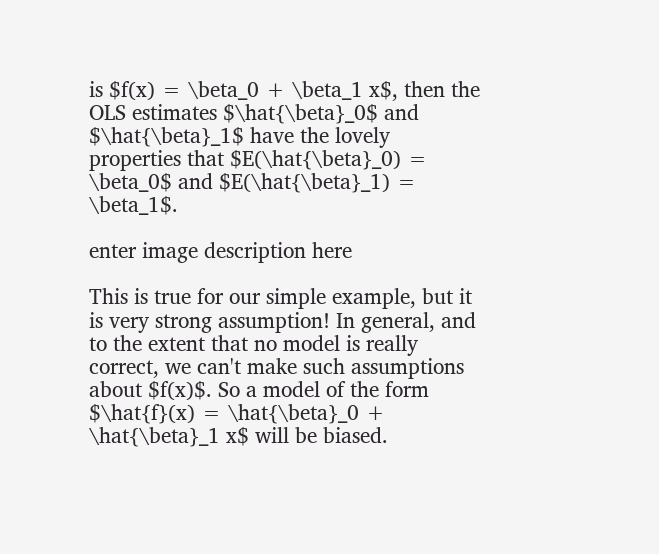is $f(x) = \beta_0 + \beta_1 x$, then the OLS estimates $\hat{\beta}_0$ and $\hat{\beta}_1$ have the lovely properties that $E(\hat{\beta}_0) = \beta_0$ and $E(\hat{\beta}_1) = \beta_1$.

enter image description here

This is true for our simple example, but it is very strong assumption! In general, and to the extent that no model is really correct, we can't make such assumptions about $f(x)$. So a model of the form $\hat{f}(x) = \hat{\beta}_0 + \hat{\beta}_1 x$ will be biased.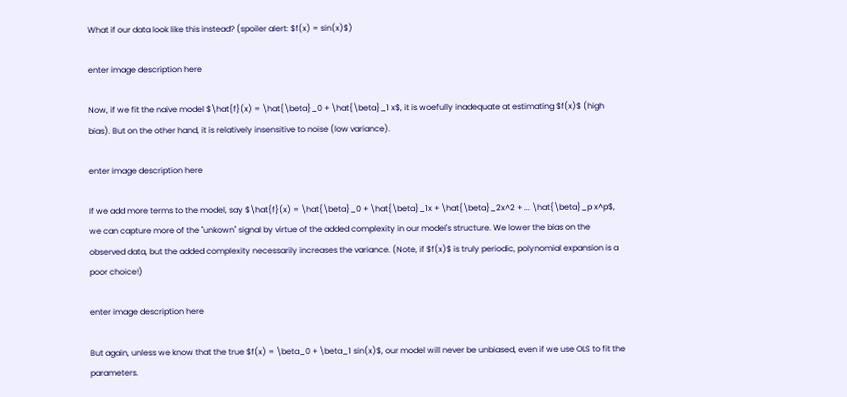What if our data look like this instead? (spoiler alert: $f(x) = sin(x)$)

enter image description here

Now, if we fit the naive model $\hat{f}(x) = \hat{\beta}_0 + \hat{\beta}_1 x$, it is woefully inadequate at estimating $f(x)$ (high bias). But on the other hand, it is relatively insensitive to noise (low variance).

enter image description here

If we add more terms to the model, say $\hat{f}(x) = \hat{\beta}_0 + \hat{\beta}_1x + \hat{\beta}_2x^2 + ... \hat{\beta}_p x^p$, we can capture more of the "unkown" signal by virtue of the added complexity in our model's structure. We lower the bias on the observed data, but the added complexity necessarily increases the variance. (Note, if $f(x)$ is truly periodic, polynomial expansion is a poor choice!)

enter image description here

But again, unless we know that the true $f(x) = \beta_0 + \beta_1 sin(x)$, our model will never be unbiased, even if we use OLS to fit the parameters.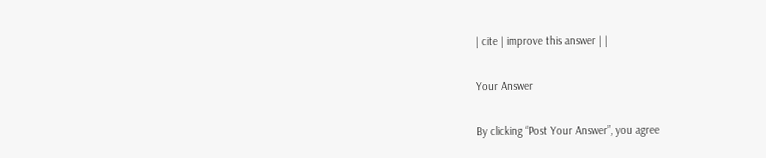| cite | improve this answer | |

Your Answer

By clicking “Post Your Answer”, you agree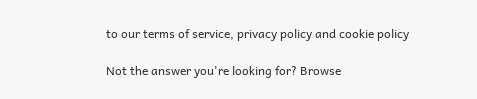to our terms of service, privacy policy and cookie policy

Not the answer you're looking for? Browse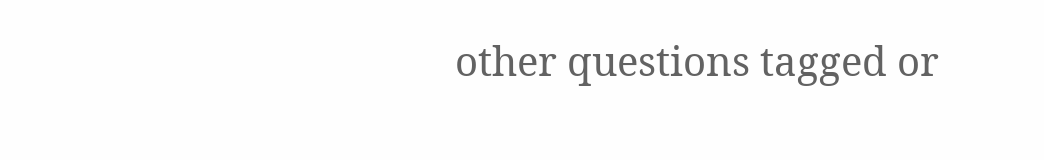other questions tagged or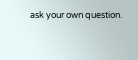ask your own question.